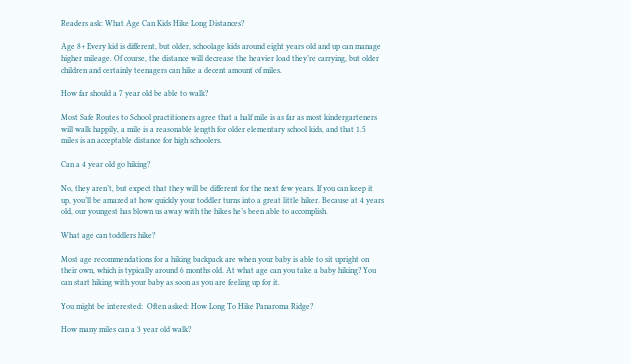Readers ask: What Age Can Kids Hike Long Distances?

Age 8+ Every kid is different, but older, schoolage kids around eight years old and up can manage higher mileage. Of course, the distance will decrease the heavier load they’re carrying, but older children and certainly teenagers can hike a decent amount of miles.

How far should a 7 year old be able to walk?

Most Safe Routes to School practitioners agree that a half mile is as far as most kindergarteners will walk happily, a mile is a reasonable length for older elementary school kids, and that 1.5 miles is an acceptable distance for high schoolers.

Can a 4 year old go hiking?

No, they aren’t, but expect that they will be different for the next few years. If you can keep it up, you’ll be amazed at how quickly your toddler turns into a great little hiker. Because at 4 years old, our youngest has blown us away with the hikes he’s been able to accomplish.

What age can toddlers hike?

Most age recommendations for a hiking backpack are when your baby is able to sit upright on their own, which is typically around 6 months old. At what age can you take a baby hiking? You can start hiking with your baby as soon as you are feeling up for it.

You might be interested:  Often asked: How Long To Hike Panaroma Ridge?

How many miles can a 3 year old walk?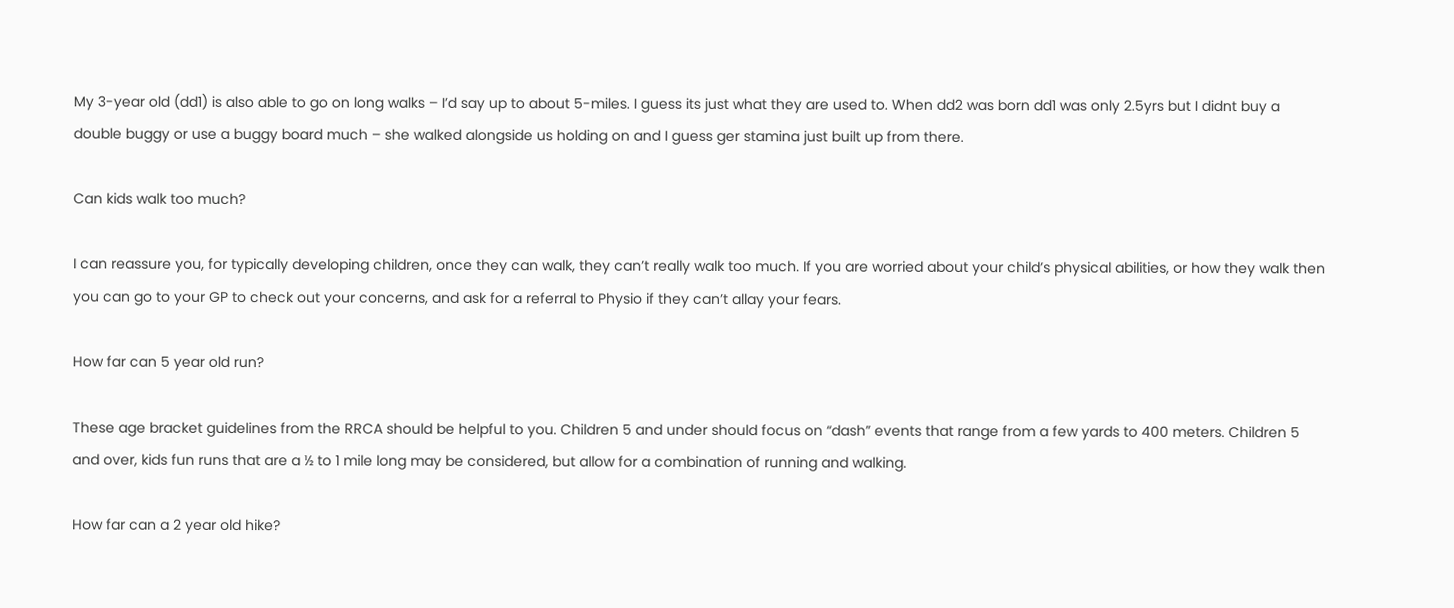My 3-year old (dd1) is also able to go on long walks – I’d say up to about 5-miles. I guess its just what they are used to. When dd2 was born dd1 was only 2.5yrs but I didnt buy a double buggy or use a buggy board much – she walked alongside us holding on and I guess ger stamina just built up from there.

Can kids walk too much?

I can reassure you, for typically developing children, once they can walk, they can’t really walk too much. If you are worried about your child’s physical abilities, or how they walk then you can go to your GP to check out your concerns, and ask for a referral to Physio if they can’t allay your fears.

How far can 5 year old run?

These age bracket guidelines from the RRCA should be helpful to you. Children 5 and under should focus on “dash” events that range from a few yards to 400 meters. Children 5 and over, kids fun runs that are a ½ to 1 mile long may be considered, but allow for a combination of running and walking.

How far can a 2 year old hike?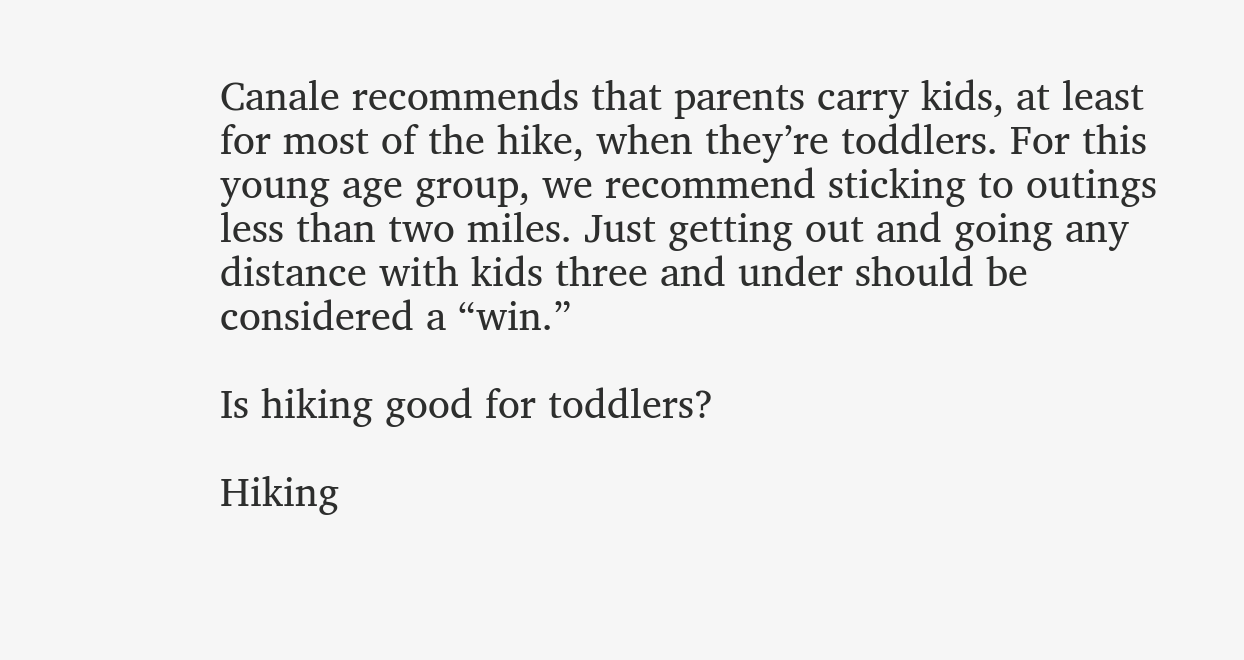Canale recommends that parents carry kids, at least for most of the hike, when they’re toddlers. For this young age group, we recommend sticking to outings less than two miles. Just getting out and going any distance with kids three and under should be considered a “win.”

Is hiking good for toddlers?

Hiking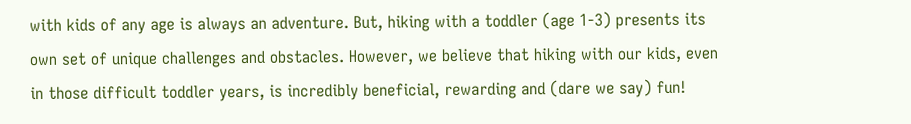with kids of any age is always an adventure. But, hiking with a toddler (age 1-3) presents its own set of unique challenges and obstacles. However, we believe that hiking with our kids, even in those difficult toddler years, is incredibly beneficial, rewarding and (dare we say) fun!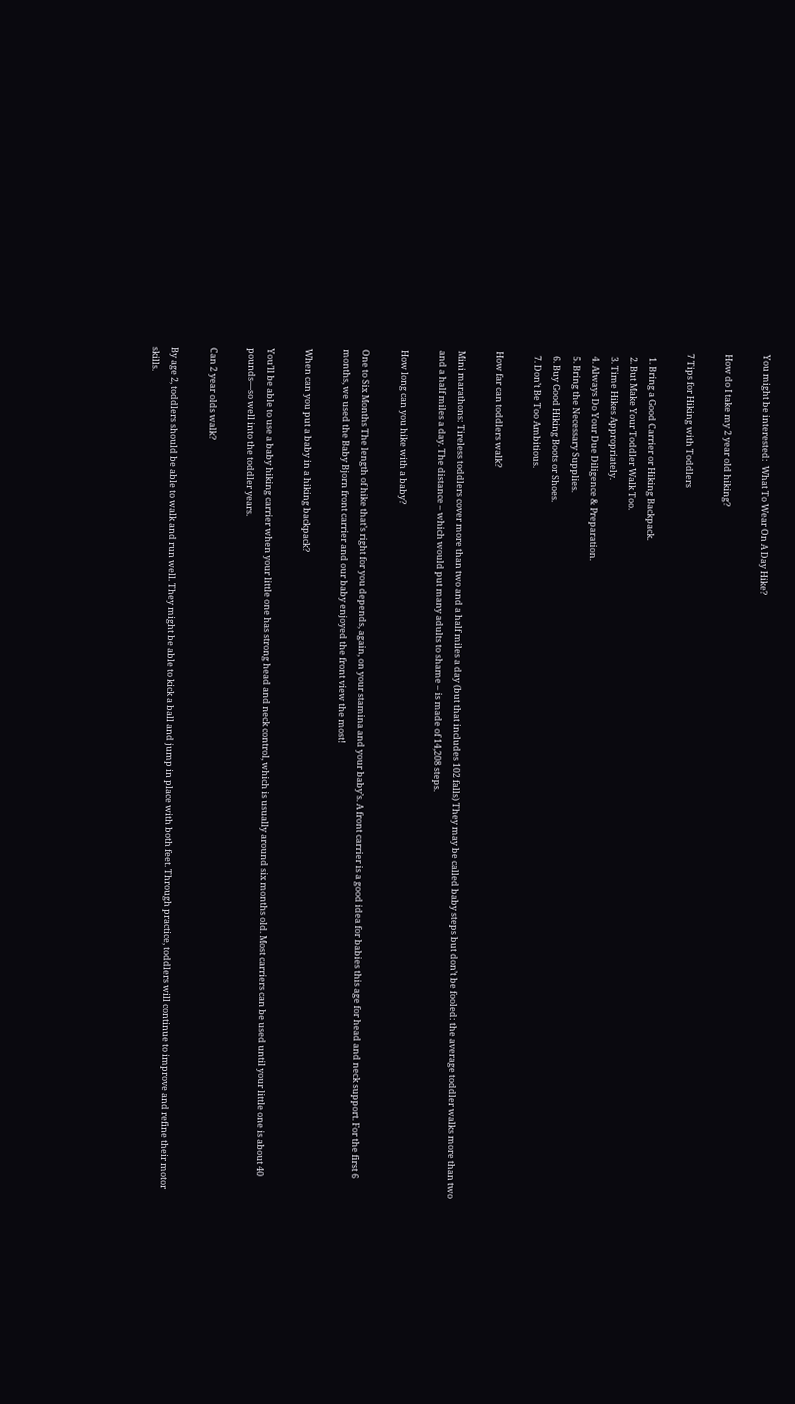You might be interested:  What To Wear On A Day Hike?

How do I take my 2 year old hiking?

7 Tips for Hiking with Toddlers

  1. Bring a Good Carrier or Hiking Backpack.
  2. But Make Your Toddler Walk Too.
  3. Time Hikes Appropriately.
  4. Always Do Your Due Diligence & Preparation.
  5. Bring the Necessary Supplies.
  6. Buy Good Hiking Boots or Shoes.
  7. Don’t Be Too Ambitious.

How far can toddlers walk?

Mini marathons: Tireless toddlers cover more than two and a half miles a day (but that includes 102 falls) They may be called baby steps but don’t be fooled: the average toddler walks more than two and a half miles a day. The distance – which would put many adults to shame – is made of 14,208 steps.

How long can you hike with a baby?

One to Six Months The length of hike that’s right for you depends, again, on your stamina and your baby’s. A front carrier is a good idea for babies this age for head and neck support. For the first 6 months, we used the Baby Bjorn front carrier and our baby enjoyed the front view the most!

When can you put a baby in a hiking backpack?

You’ll be able to use a baby hiking carrier when your little one has strong head and neck control, which is usually around six months old. Most carriers can be used until your little one is about 40 pounds—so well into the toddler years.

Can 2 year olds walk?

By age 2, toddlers should be able to walk and run well. They might be able to kick a ball and jump in place with both feet. Through practice, toddlers will continue to improve and refine their motor skills.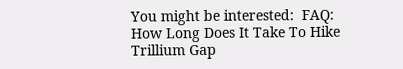You might be interested:  FAQ: How Long Does It Take To Hike Trillium Gap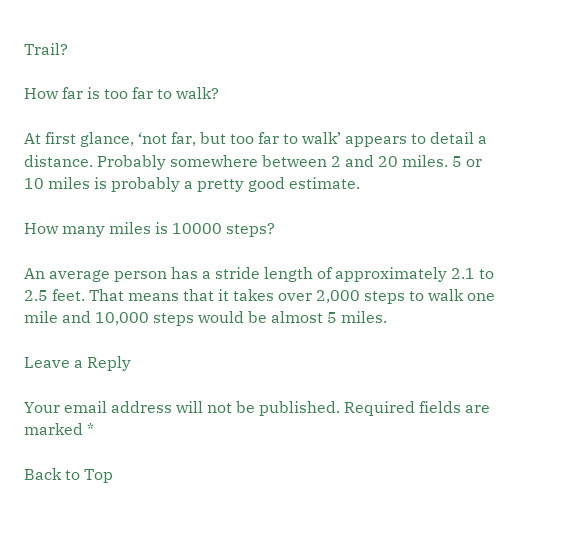Trail?

How far is too far to walk?

At first glance, ‘not far, but too far to walk’ appears to detail a distance. Probably somewhere between 2 and 20 miles. 5 or 10 miles is probably a pretty good estimate.

How many miles is 10000 steps?

An average person has a stride length of approximately 2.1 to 2.5 feet. That means that it takes over 2,000 steps to walk one mile and 10,000 steps would be almost 5 miles.

Leave a Reply

Your email address will not be published. Required fields are marked *

Back to Top